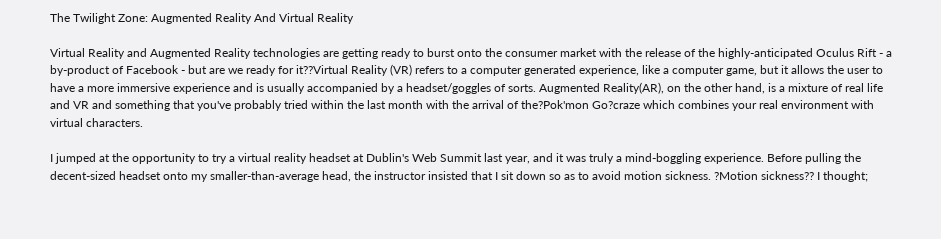The Twilight Zone: Augmented Reality And Virtual Reality

Virtual Reality and Augmented Reality technologies are getting ready to burst onto the consumer market with the release of the highly-anticipated Oculus Rift - a by-product of Facebook - but are we ready for it??Virtual Reality (VR) refers to a computer generated experience, like a computer game, but it allows the user to have a more immersive experience and is usually accompanied by a headset/goggles of sorts. Augmented Reality(AR), on the other hand, is a mixture of real life and VR and something that you've probably tried within the last month with the arrival of the?Pok'mon Go?craze which combines your real environment with virtual characters.

I jumped at the opportunity to try a virtual reality headset at Dublin's Web Summit last year, and it was truly a mind-boggling experience. Before pulling the decent-sized headset onto my smaller-than-average head, the instructor insisted that I sit down so as to avoid motion sickness. ?Motion sickness?? I thought;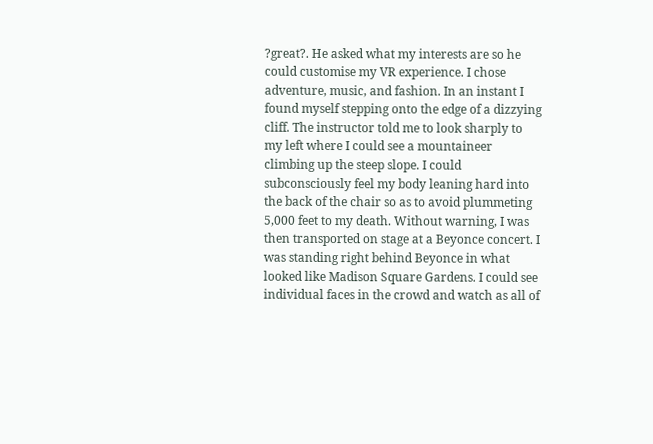?great?. He asked what my interests are so he could customise my VR experience. I chose adventure, music, and fashion. In an instant I found myself stepping onto the edge of a dizzying cliff. The instructor told me to look sharply to my left where I could see a mountaineer climbing up the steep slope. I could subconsciously feel my body leaning hard into the back of the chair so as to avoid plummeting 5,000 feet to my death. Without warning, I was then transported on stage at a Beyonce concert. I was standing right behind Beyonce in what looked like Madison Square Gardens. I could see individual faces in the crowd and watch as all of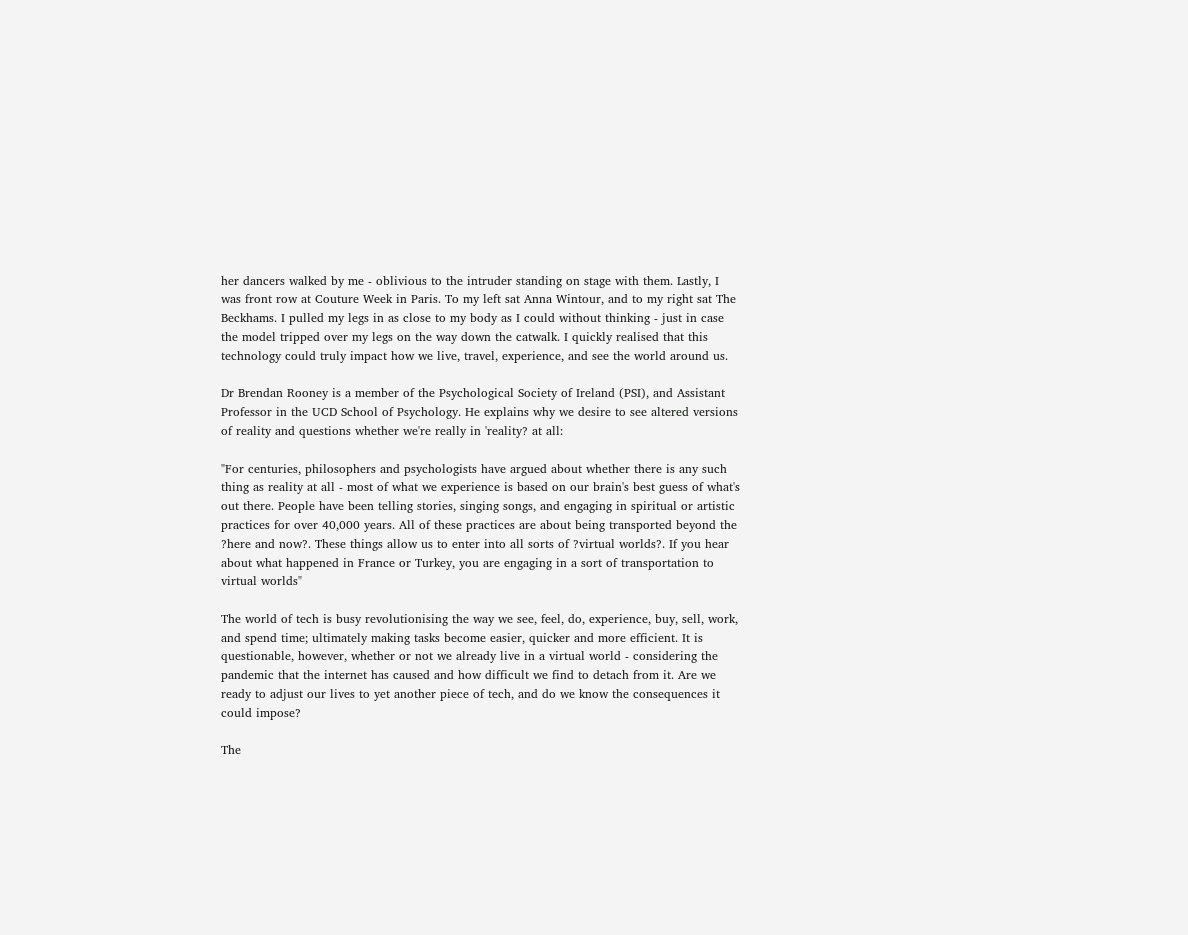her dancers walked by me - oblivious to the intruder standing on stage with them. Lastly, I was front row at Couture Week in Paris. To my left sat Anna Wintour, and to my right sat The Beckhams. I pulled my legs in as close to my body as I could without thinking - just in case the model tripped over my legs on the way down the catwalk. I quickly realised that this technology could truly impact how we live, travel, experience, and see the world around us.

Dr Brendan Rooney is a member of the Psychological Society of Ireland (PSI), and Assistant Professor in the UCD School of Psychology. He explains why we desire to see altered versions of reality and questions whether we're really in 'reality? at all:

"For centuries, philosophers and psychologists have argued about whether there is any such thing as reality at all - most of what we experience is based on our brain's best guess of what's out there. People have been telling stories, singing songs, and engaging in spiritual or artistic practices for over 40,000 years. All of these practices are about being transported beyond the ?here and now?. These things allow us to enter into all sorts of ?virtual worlds?. If you hear about what happened in France or Turkey, you are engaging in a sort of transportation to virtual worlds"

The world of tech is busy revolutionising the way we see, feel, do, experience, buy, sell, work, and spend time; ultimately making tasks become easier, quicker and more efficient. It is questionable, however, whether or not we already live in a virtual world - considering the pandemic that the internet has caused and how difficult we find to detach from it. Are we ready to adjust our lives to yet another piece of tech, and do we know the consequences it could impose?

The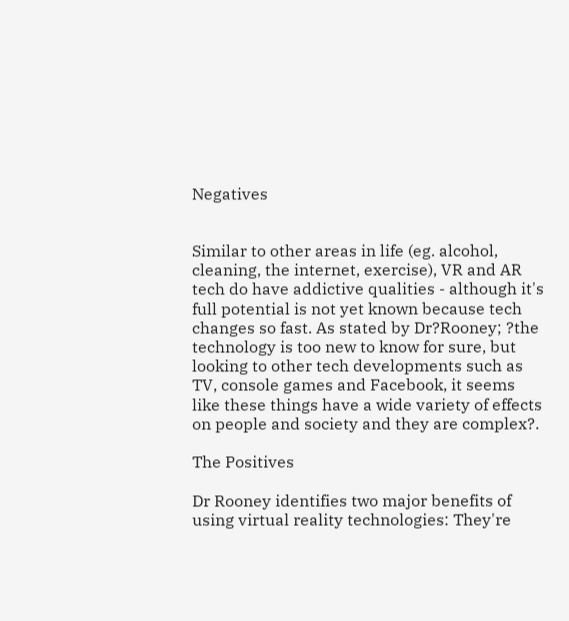Negatives


Similar to other areas in life (eg. alcohol, cleaning, the internet, exercise), VR and AR tech do have addictive qualities - although it's full potential is not yet known because tech changes so fast. As stated by Dr?Rooney; ?the technology is too new to know for sure, but looking to other tech developments such as TV, console games and Facebook, it seems like these things have a wide variety of effects on people and society and they are complex?.

The Positives

Dr Rooney identifies two major benefits of using virtual reality technologies: They're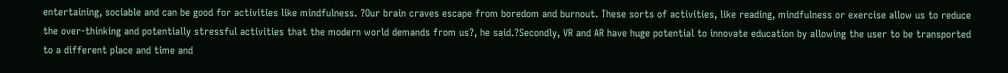entertaining, sociable and can be good for activities like mindfulness. ?Our brain craves escape from boredom and burnout. These sorts of activities, like reading, mindfulness or exercise allow us to reduce the over-thinking and potentially stressful activities that the modern world demands from us?, he said.?Secondly, VR and AR have huge potential to innovate education by allowing the user to be transported to a different place and time and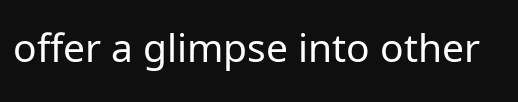offer a glimpse into other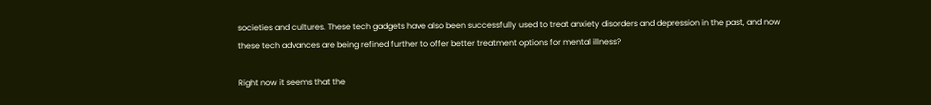societies and cultures. These tech gadgets have also been successfully used to treat anxiety disorders and depression in the past, and now these tech advances are being refined further to offer better treatment options for mental illness?

Right now it seems that the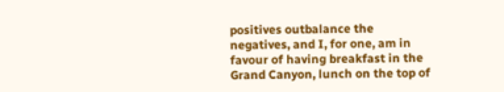positives outbalance the negatives, and I, for one, am in favour of having breakfast in the Grand Canyon, lunch on the top of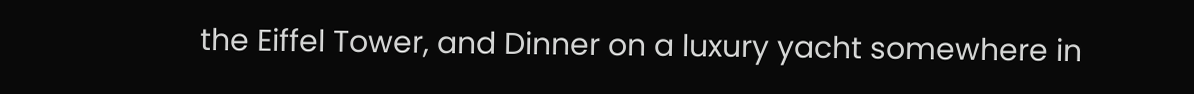the Eiffel Tower, and Dinner on a luxury yacht somewhere in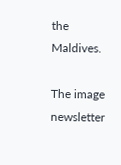the Maldives.

The image newsletter